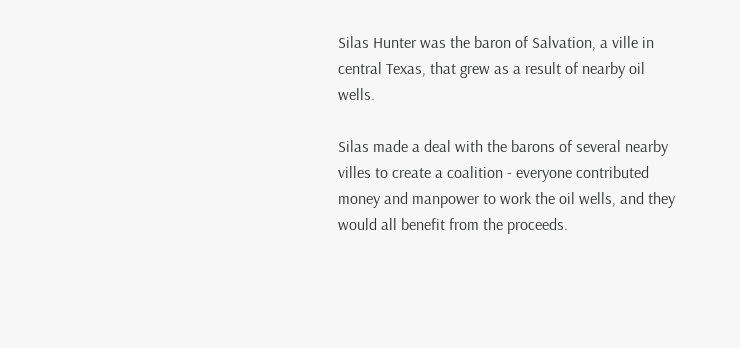Silas Hunter was the baron of Salvation, a ville in central Texas, that grew as a result of nearby oil wells.

Silas made a deal with the barons of several nearby villes to create a coalition - everyone contributed money and manpower to work the oil wells, and they would all benefit from the proceeds.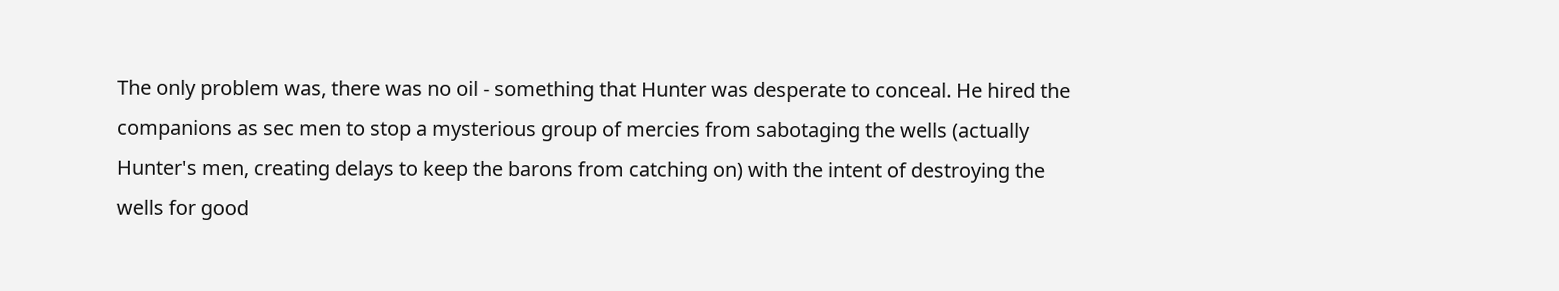The only problem was, there was no oil - something that Hunter was desperate to conceal. He hired the companions as sec men to stop a mysterious group of mercies from sabotaging the wells (actually Hunter's men, creating delays to keep the barons from catching on) with the intent of destroying the wells for good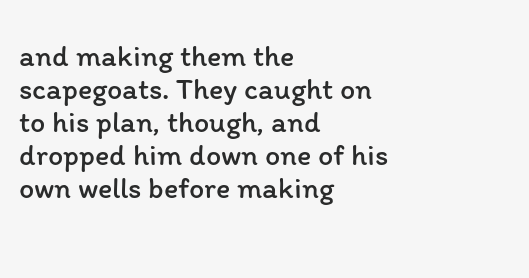and making them the scapegoats. They caught on to his plan, though, and dropped him down one of his own wells before making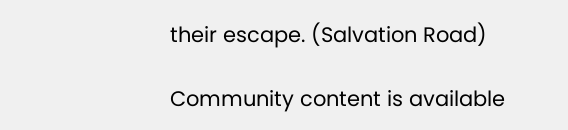their escape. (Salvation Road)

Community content is available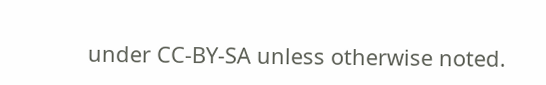under CC-BY-SA unless otherwise noted.